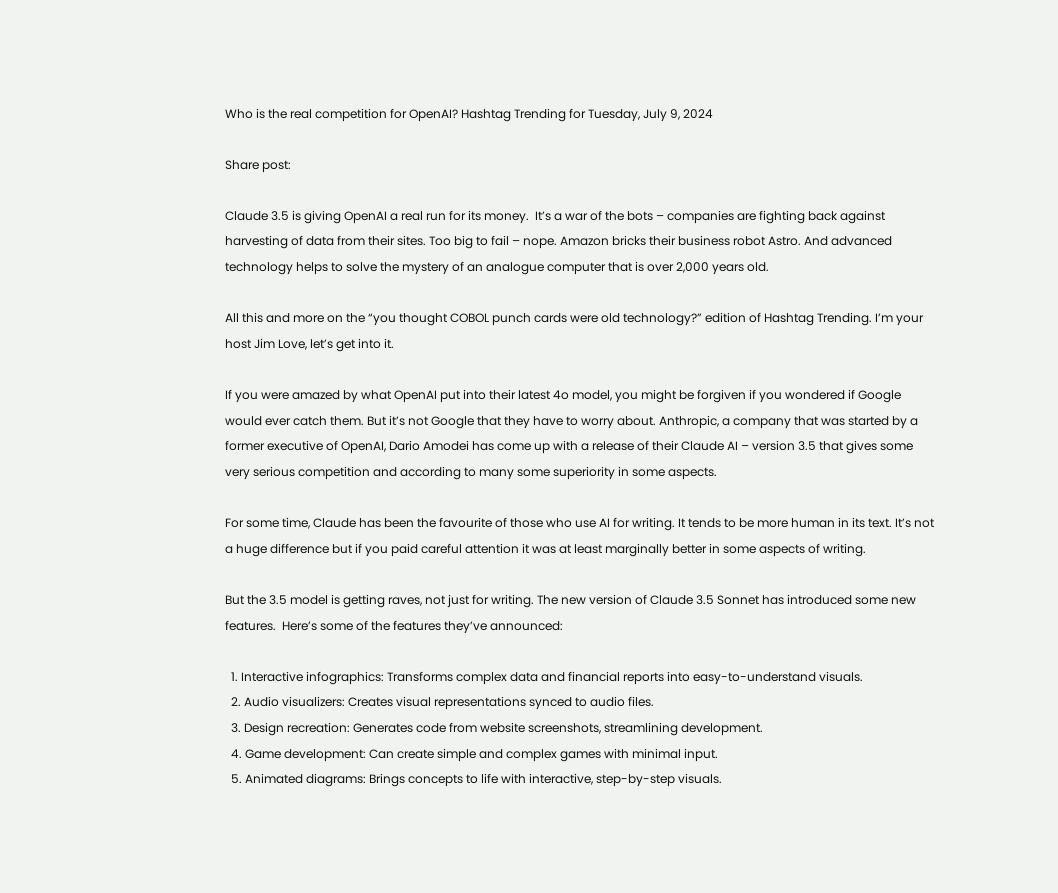Who is the real competition for OpenAI? Hashtag Trending for Tuesday, July 9, 2024

Share post:

Claude 3.5 is giving OpenAI a real run for its money.  It’s a war of the bots – companies are fighting back against harvesting of data from their sites. Too big to fail – nope. Amazon bricks their business robot Astro. And advanced technology helps to solve the mystery of an analogue computer that is over 2,000 years old.

All this and more on the “you thought COBOL punch cards were old technology?” edition of Hashtag Trending. I’m your host Jim Love, let’s get into it.

If you were amazed by what OpenAI put into their latest 4o model, you might be forgiven if you wondered if Google would ever catch them. But it’s not Google that they have to worry about. Anthropic, a company that was started by a former executive of OpenAI, Dario Amodei has come up with a release of their Claude AI – version 3.5 that gives some very serious competition and according to many some superiority in some aspects.

For some time, Claude has been the favourite of those who use AI for writing. It tends to be more human in its text. It’s not a huge difference but if you paid careful attention it was at least marginally better in some aspects of writing.

But the 3.5 model is getting raves, not just for writing. The new version of Claude 3.5 Sonnet has introduced some new features.  Here’s some of the features they’ve announced:

  1. Interactive infographics: Transforms complex data and financial reports into easy-to-understand visuals.
  2. Audio visualizers: Creates visual representations synced to audio files.
  3. Design recreation: Generates code from website screenshots, streamlining development.
  4. Game development: Can create simple and complex games with minimal input.
  5. Animated diagrams: Brings concepts to life with interactive, step-by-step visuals.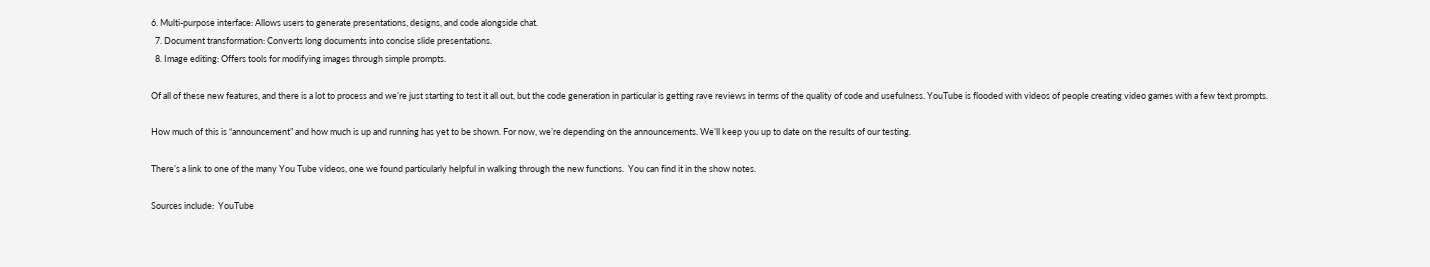6. Multi-purpose interface: Allows users to generate presentations, designs, and code alongside chat.
  7. Document transformation: Converts long documents into concise slide presentations.
  8. Image editing: Offers tools for modifying images through simple prompts.

Of all of these new features, and there is a lot to process and we’re just starting to test it all out, but the code generation in particular is getting rave reviews in terms of the quality of code and usefulness. YouTube is flooded with videos of people creating video games with a few text prompts.

How much of this is “announcement” and how much is up and running has yet to be shown. For now, we’re depending on the announcements. We’ll keep you up to date on the results of our testing.

There’s a link to one of the many You Tube videos, one we found particularly helpful in walking through the new functions.  You can find it in the show notes.

Sources include:  YouTube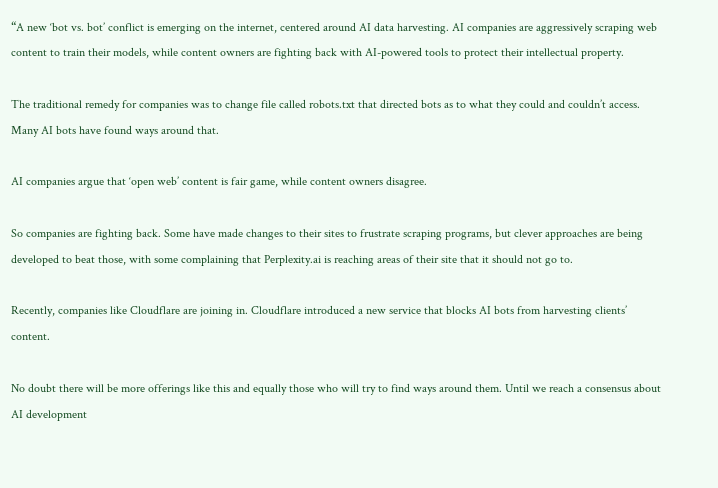“A new ‘bot vs. bot’ conflict is emerging on the internet, centered around AI data harvesting. AI companies are aggressively scraping web content to train their models, while content owners are fighting back with AI-powered tools to protect their intellectual property.

The traditional remedy for companies was to change file called robots.txt that directed bots as to what they could and couldn’t access. Many AI bots have found ways around that.

AI companies argue that ‘open web’ content is fair game, while content owners disagree.

So companies are fighting back. Some have made changes to their sites to frustrate scraping programs, but clever approaches are being developed to beat those, with some complaining that Perplexity.ai is reaching areas of their site that it should not go to.

Recently, companies like Cloudflare are joining in. Cloudflare introduced a new service that blocks AI bots from harvesting clients’ content.

No doubt there will be more offerings like this and equally those who will try to find ways around them. Until we reach a consensus about AI development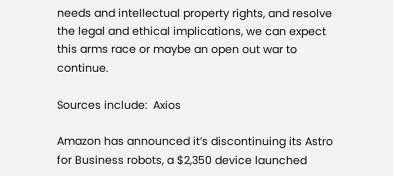needs and intellectual property rights, and resolve the legal and ethical implications, we can expect this arms race or maybe an open out war to continue.

Sources include:  Axios

Amazon has announced it’s discontinuing its Astro for Business robots, a $2,350 device launched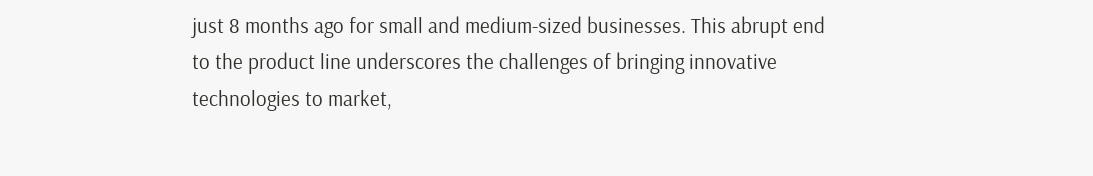just 8 months ago for small and medium-sized businesses. This abrupt end to the product line underscores the challenges of bringing innovative technologies to market,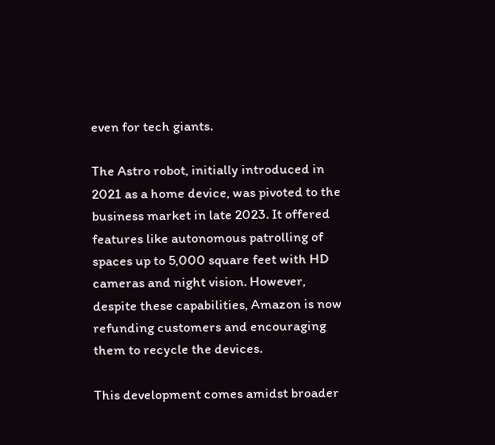even for tech giants.

The Astro robot, initially introduced in 2021 as a home device, was pivoted to the business market in late 2023. It offered features like autonomous patrolling of spaces up to 5,000 square feet with HD cameras and night vision. However, despite these capabilities, Amazon is now refunding customers and encouraging them to recycle the devices.

This development comes amidst broader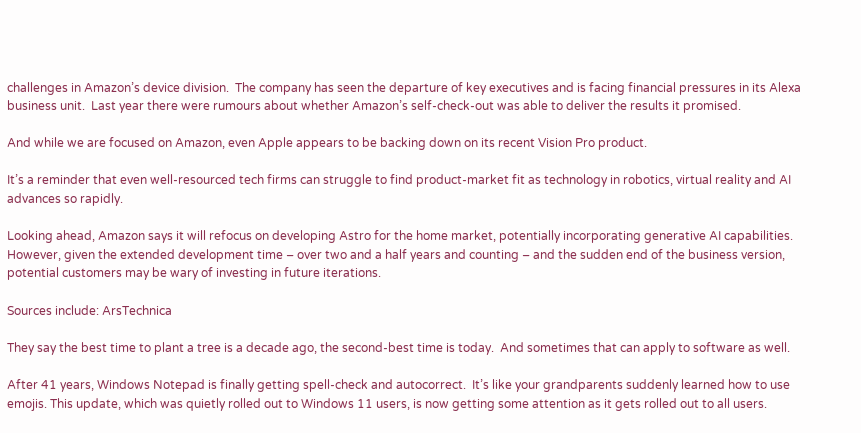challenges in Amazon’s device division.  The company has seen the departure of key executives and is facing financial pressures in its Alexa business unit.  Last year there were rumours about whether Amazon’s self-check-out was able to deliver the results it promised.

And while we are focused on Amazon, even Apple appears to be backing down on its recent Vision Pro product.

It’s a reminder that even well-resourced tech firms can struggle to find product-market fit as technology in robotics, virtual reality and AI advances so rapidly.

Looking ahead, Amazon says it will refocus on developing Astro for the home market, potentially incorporating generative AI capabilities. However, given the extended development time – over two and a half years and counting – and the sudden end of the business version, potential customers may be wary of investing in future iterations.

Sources include: ArsTechnica

They say the best time to plant a tree is a decade ago, the second-best time is today.  And sometimes that can apply to software as well.

After 41 years, Windows Notepad is finally getting spell-check and autocorrect.  It’s like your grandparents suddenly learned how to use emojis. This update, which was quietly rolled out to Windows 11 users, is now getting some attention as it gets rolled out to all users.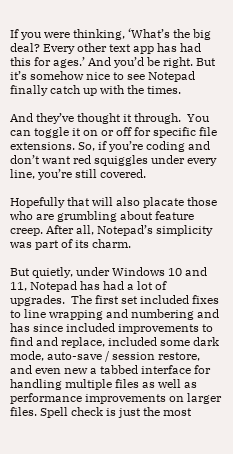If you were thinking, ‘What’s the big deal? Every other text app has had this for ages.’ And you’d be right. But it’s somehow nice to see Notepad finally catch up with the times.

And they’ve thought it through.  You can toggle it on or off for specific file extensions. So, if you’re coding and don’t want red squiggles under every line, you’re still covered.

Hopefully that will also placate those who are grumbling about feature creep. After all, Notepad’s simplicity was part of its charm.

But quietly, under Windows 10 and 11, Notepad has had a lot of upgrades.  The first set included fixes to line wrapping and numbering and has since included improvements to find and replace, included some dark mode, auto-save / session restore, and even new a tabbed interface for handling multiple files as well as performance improvements on larger files. Spell check is just the most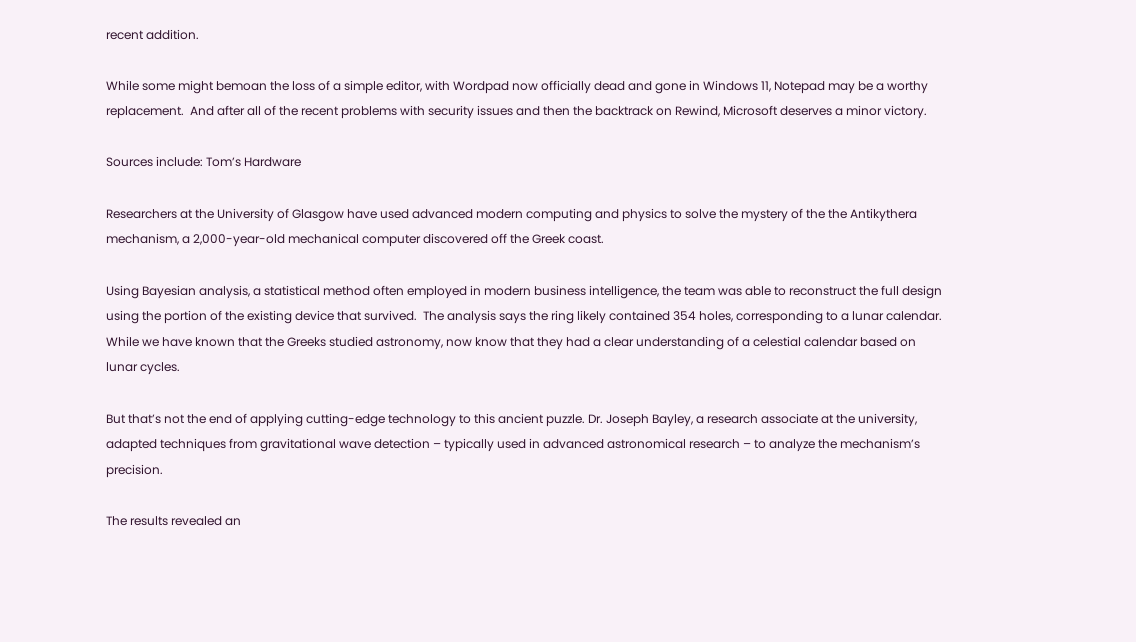recent addition.

While some might bemoan the loss of a simple editor, with Wordpad now officially dead and gone in Windows 11, Notepad may be a worthy replacement.  And after all of the recent problems with security issues and then the backtrack on Rewind, Microsoft deserves a minor victory.

Sources include: Tom’s Hardware

Researchers at the University of Glasgow have used advanced modern computing and physics to solve the mystery of the the Antikythera mechanism, a 2,000-year-old mechanical computer discovered off the Greek coast.

Using Bayesian analysis, a statistical method often employed in modern business intelligence, the team was able to reconstruct the full design using the portion of the existing device that survived.  The analysis says the ring likely contained 354 holes, corresponding to a lunar calendar. While we have known that the Greeks studied astronomy, now know that they had a clear understanding of a celestial calendar based on lunar cycles.

But that’s not the end of applying cutting-edge technology to this ancient puzzle. Dr. Joseph Bayley, a research associate at the university, adapted techniques from gravitational wave detection – typically used in advanced astronomical research – to analyze the mechanism’s precision.

The results revealed an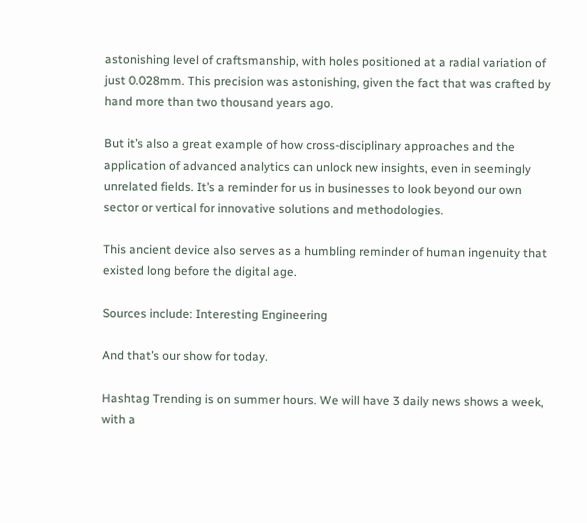astonishing level of craftsmanship, with holes positioned at a radial variation of just 0.028mm. This precision was astonishing, given the fact that was crafted by hand more than two thousand years ago.

But it’s also a great example of how cross-disciplinary approaches and the application of advanced analytics can unlock new insights, even in seemingly unrelated fields. It’s a reminder for us in businesses to look beyond our own sector or vertical for innovative solutions and methodologies.

This ancient device also serves as a humbling reminder of human ingenuity that existed long before the digital age.

Sources include: Interesting Engineering

And that’s our show for today.

Hashtag Trending is on summer hours. We will have 3 daily news shows a week, with a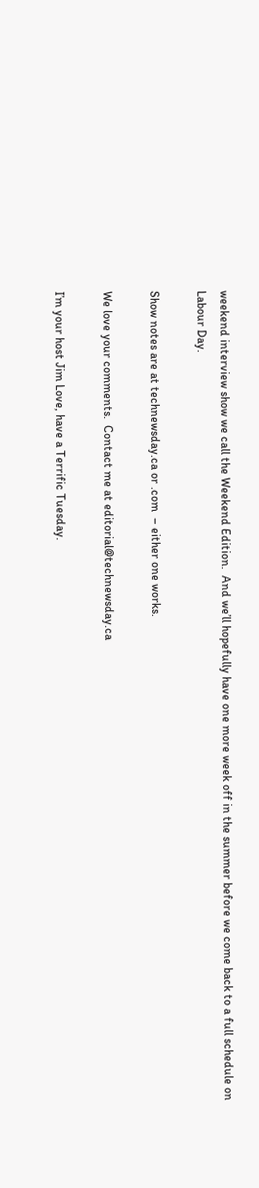weekend interview show we call the Weekend Edition.  And we’ll hopefully have one more week off in the summer before we come back to a full schedule on Labour Day.

Show notes are at technewsday.ca or .com  – either one works.

We love your comments.  Contact me at editorial@technewsday.ca

I’m your host Jim Love, have a Terrific Tuesday.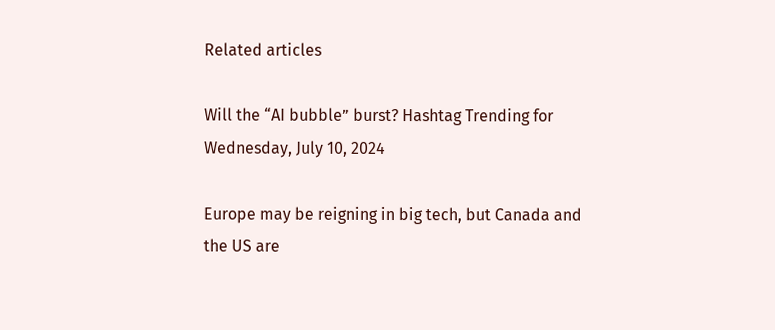Related articles

Will the “AI bubble” burst? Hashtag Trending for Wednesday, July 10, 2024

Europe may be reigning in big tech, but Canada and the US are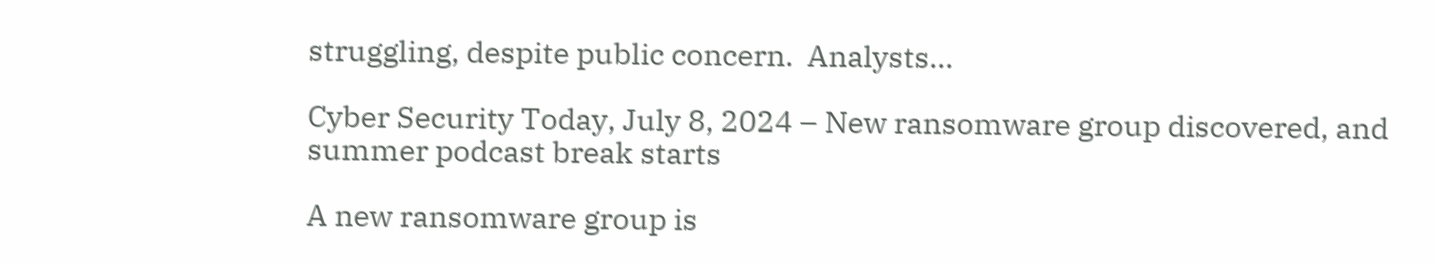struggling, despite public concern.  Analysts...

Cyber Security Today, July 8, 2024 – New ransomware group discovered, and summer podcast break starts

A new ransomware group is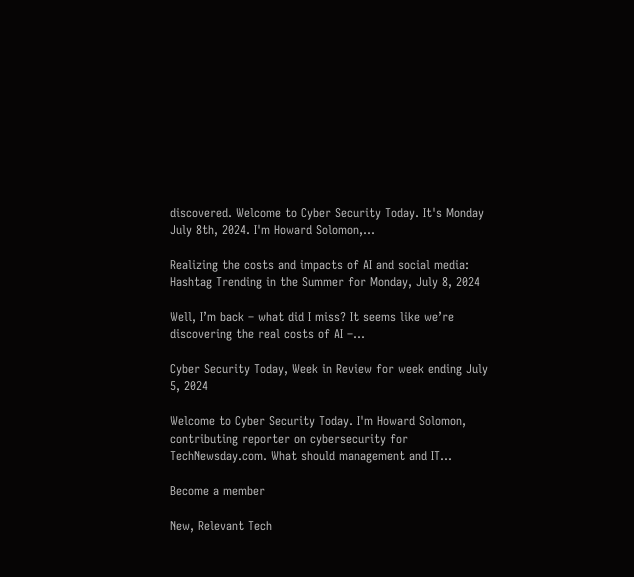discovered. Welcome to Cyber Security Today. It's Monday July 8th, 2024. I'm Howard Solomon,...

Realizing the costs and impacts of AI and social media: Hashtag Trending in the Summer for Monday, July 8, 2024

Well, I’m back – what did I miss? It seems like we’re discovering the real costs of AI –...

Cyber Security Today, Week in Review for week ending July 5, 2024

Welcome to Cyber Security Today. I'm Howard Solomon, contributing reporter on cybersecurity for TechNewsday.com. What should management and IT...

Become a member

New, Relevant Tech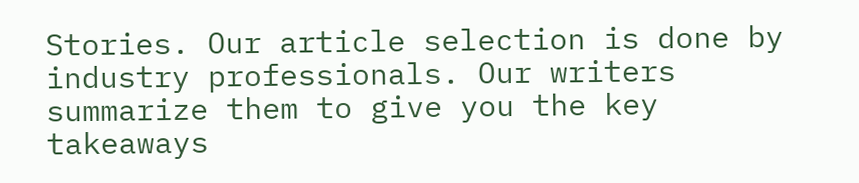Stories. Our article selection is done by industry professionals. Our writers summarize them to give you the key takeaways